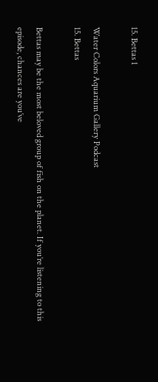15. Bettas 1

Water Colors Aquarium Gallery Podcast
15. Bettas

Bettas may be the most beloved group of fish on the planet. If you’re listening to this episode, chances are you’ve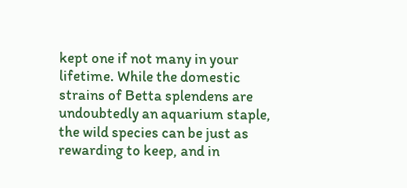kept one if not many in your lifetime. While the domestic strains of Betta splendens are undoubtedly an aquarium staple, the wild species can be just as rewarding to keep, and in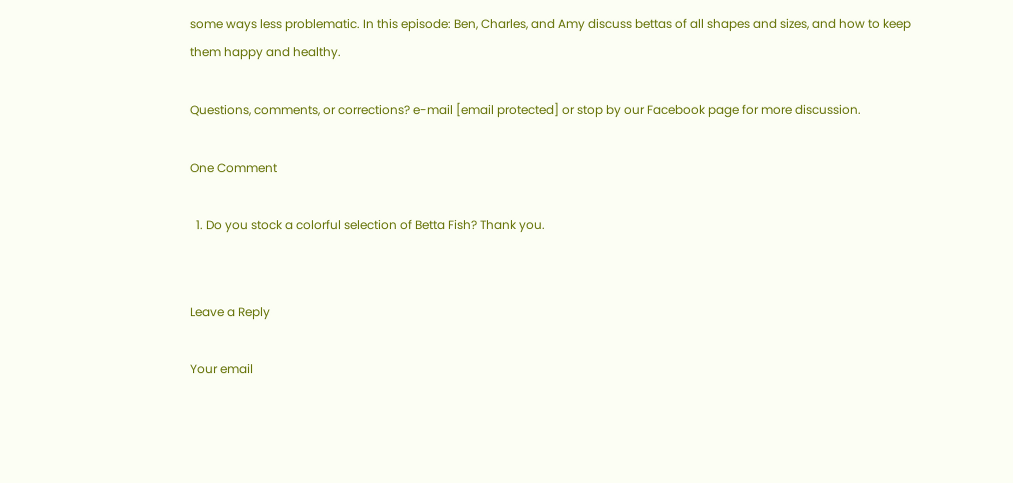some ways less problematic. In this episode: Ben, Charles, and Amy discuss bettas of all shapes and sizes, and how to keep them happy and healthy.

Questions, comments, or corrections? e-mail [email protected] or stop by our Facebook page for more discussion.

One Comment

  1. Do you stock a colorful selection of Betta Fish? Thank you.


Leave a Reply

Your email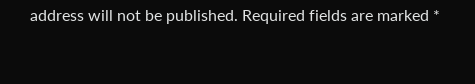address will not be published. Required fields are marked *